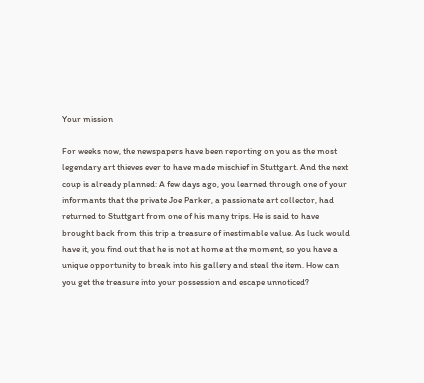Your mission

For weeks now, the newspapers have been reporting on you as the most legendary art thieves ever to have made mischief in Stuttgart. And the next coup is already planned: A few days ago, you learned through one of your informants that the private Joe Parker, a passionate art collector, had returned to Stuttgart from one of his many trips. He is said to have brought back from this trip a treasure of inestimable value. As luck would have it, you find out that he is not at home at the moment, so you have a unique opportunity to break into his gallery and steal the item. How can you get the treasure into your possession and escape unnoticed?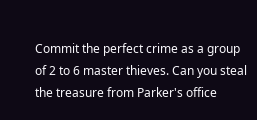Commit the perfect crime as a group of 2 to 6 master thieves. Can you steal the treasure from Parker's office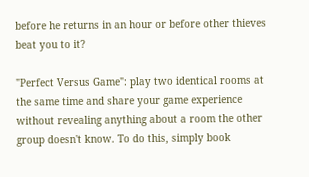before he returns in an hour or before other thieves beat you to it?

"Perfect Versus Game": play two identical rooms at the same time and share your game experience without revealing anything about a room the other group doesn't know. To do this, simply book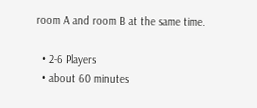room A and room B at the same time.

  • 2-6 Players
  • about 60 minutes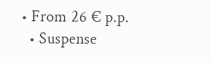• From 26 € p.p.
  • Suspense